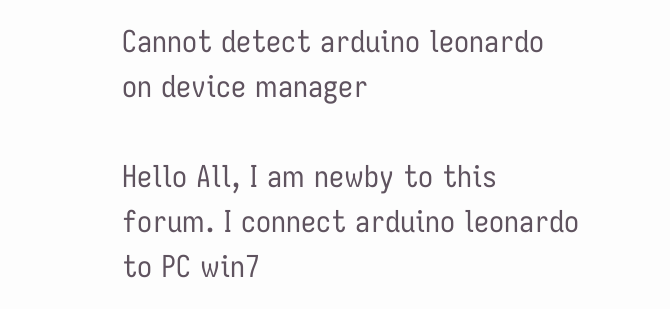Cannot detect arduino leonardo on device manager

Hello All, I am newby to this forum. I connect arduino leonardo to PC win7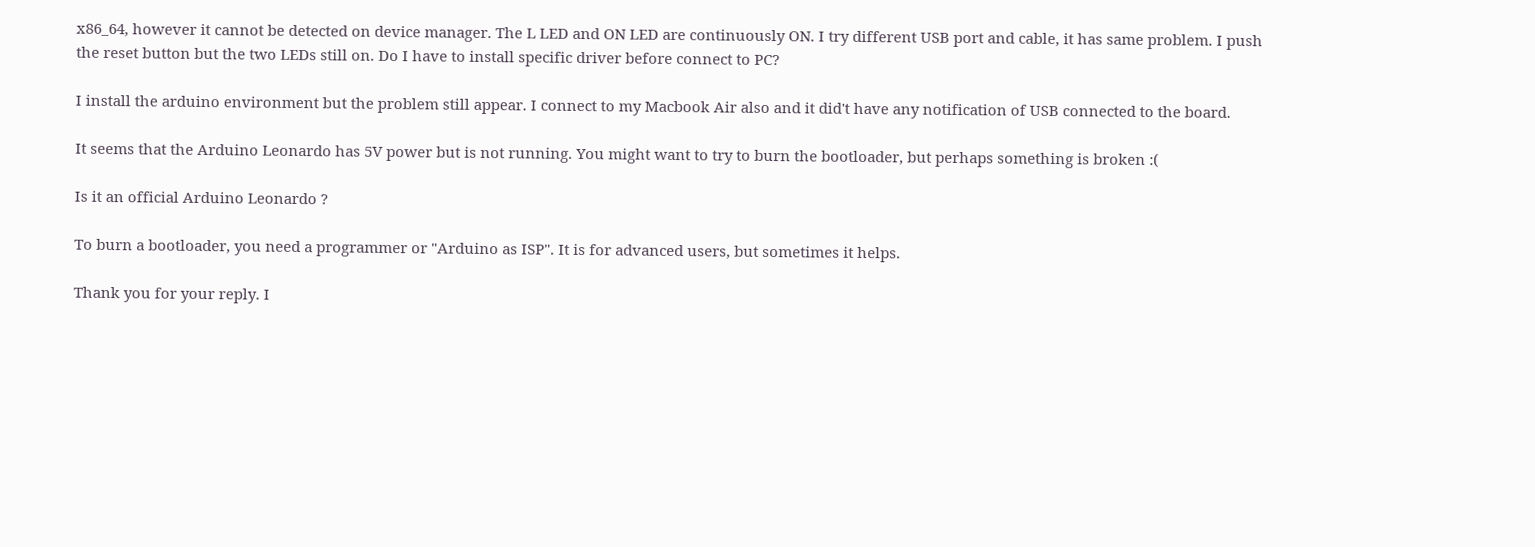x86_64, however it cannot be detected on device manager. The L LED and ON LED are continuously ON. I try different USB port and cable, it has same problem. I push the reset button but the two LEDs still on. Do I have to install specific driver before connect to PC?

I install the arduino environment but the problem still appear. I connect to my Macbook Air also and it did't have any notification of USB connected to the board.

It seems that the Arduino Leonardo has 5V power but is not running. You might want to try to burn the bootloader, but perhaps something is broken :(

Is it an official Arduino Leonardo ?

To burn a bootloader, you need a programmer or "Arduino as ISP". It is for advanced users, but sometimes it helps.

Thank you for your reply. I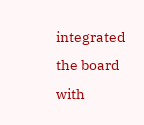integrated the board with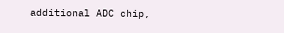additional ADC chip,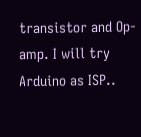transistor and Op-amp. I will try Arduino as ISP..